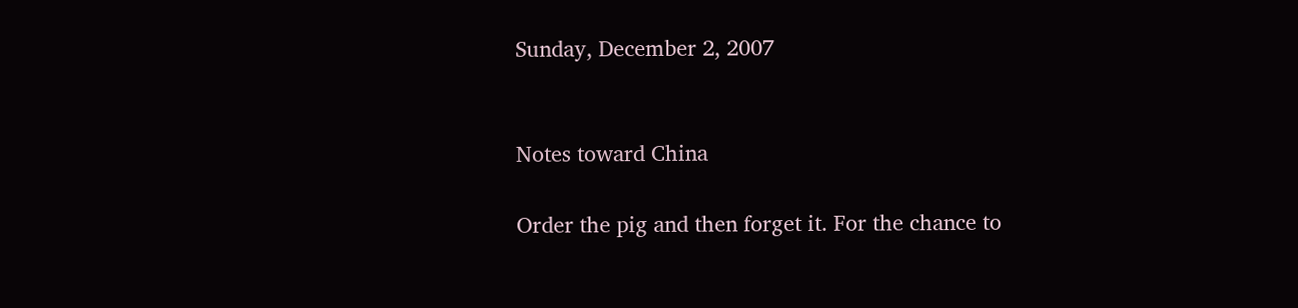Sunday, December 2, 2007


Notes toward China

Order the pig and then forget it. For the chance to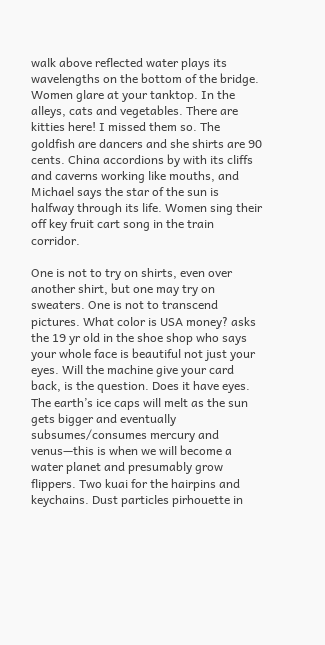walk above reflected water plays its wavelengths on the bottom of the bridge. Women glare at your tanktop. In the alleys, cats and vegetables. There are kitties here! I missed them so. The goldfish are dancers and she shirts are 90 cents. China accordions by with its cliffs and caverns working like mouths, and Michael says the star of the sun is halfway through its life. Women sing their off key fruit cart song in the train corridor.

One is not to try on shirts, even over another shirt, but one may try on sweaters. One is not to transcend pictures. What color is USA money? asks the 19 yr old in the shoe shop who says your whole face is beautiful not just your eyes. Will the machine give your card back, is the question. Does it have eyes. The earth’s ice caps will melt as the sun gets bigger and eventually subsumes/consumes mercury and venus—this is when we will become a water planet and presumably grow flippers. Two kuai for the hairpins and keychains. Dust particles pirhouette in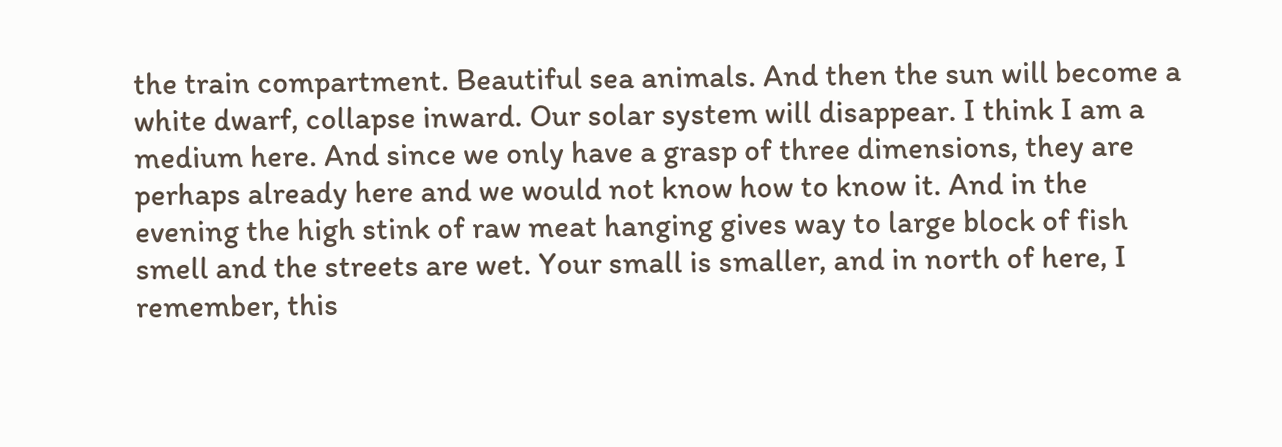the train compartment. Beautiful sea animals. And then the sun will become a white dwarf, collapse inward. Our solar system will disappear. I think I am a medium here. And since we only have a grasp of three dimensions, they are perhaps already here and we would not know how to know it. And in the evening the high stink of raw meat hanging gives way to large block of fish smell and the streets are wet. Your small is smaller, and in north of here, I remember, this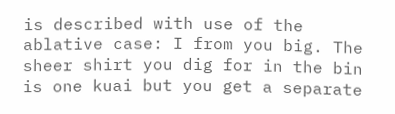is described with use of the ablative case: I from you big. The sheer shirt you dig for in the bin is one kuai but you get a separate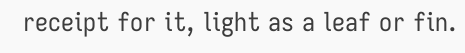receipt for it, light as a leaf or fin.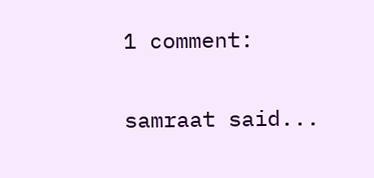1 comment:

samraat said...